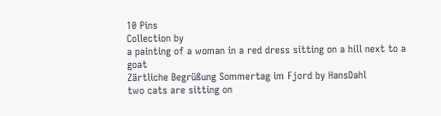10 Pins
Collection by
a painting of a woman in a red dress sitting on a hill next to a goat
Zärtliche Begrüßung Sommertag im Fjord by HansDahl
two cats are sitting on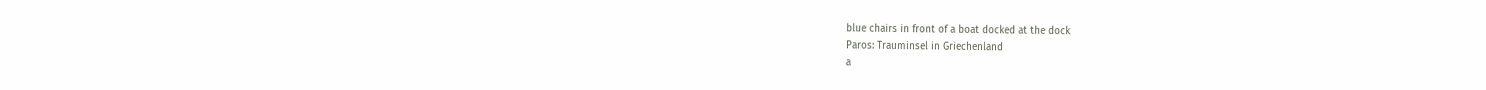blue chairs in front of a boat docked at the dock
Paros: Trauminsel in Griechenland
a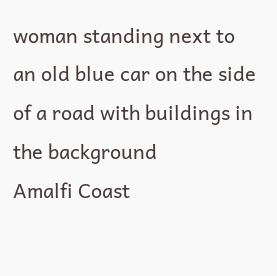woman standing next to an old blue car on the side of a road with buildings in the background
Amalfi Coast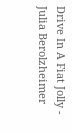Drive In A Fiat Jolly - Julia Berolzheimer